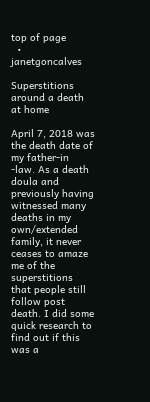top of page
  • janetgoncalves

Superstitions around a death at home

April 7, 2018 was the death date of my father-in -law. As a death doula and previously having witnessed many deaths in my own/extended family, it never ceases to amaze me of the superstitions that people still follow post death. I did some quick research to find out if this was a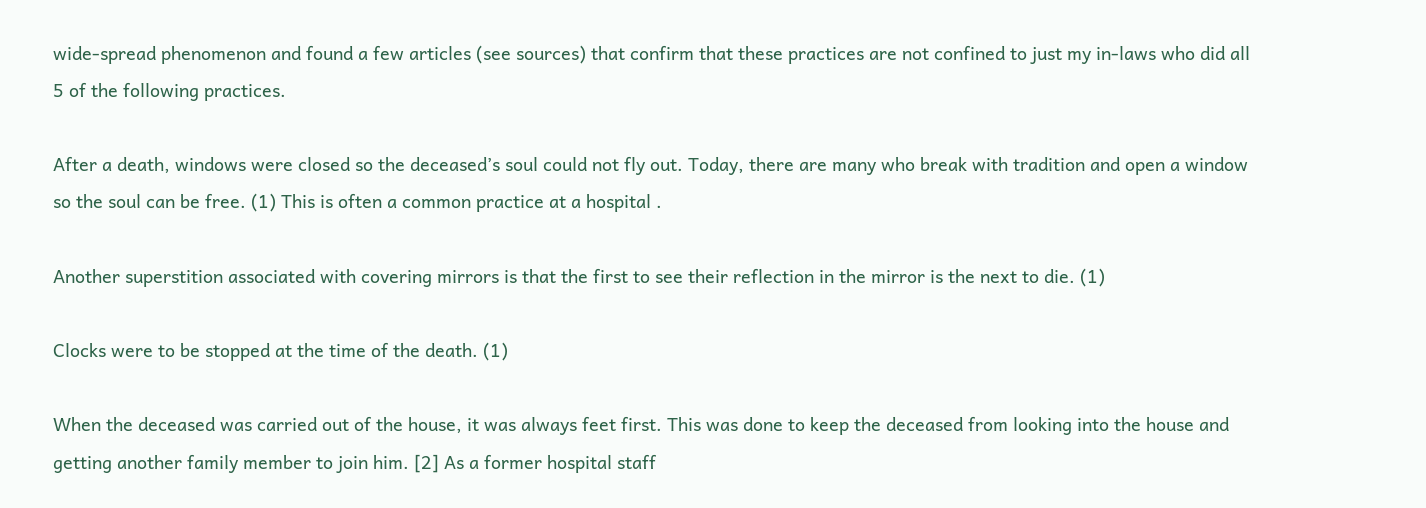wide-spread phenomenon and found a few articles (see sources) that confirm that these practices are not confined to just my in-laws who did all 5 of the following practices.

After a death, windows were closed so the deceased’s soul could not fly out. Today, there are many who break with tradition and open a window so the soul can be free. (1) This is often a common practice at a hospital .

Another superstition associated with covering mirrors is that the first to see their reflection in the mirror is the next to die. (1)

Clocks were to be stopped at the time of the death. (1)

When the deceased was carried out of the house, it was always feet first. This was done to keep the deceased from looking into the house and getting another family member to join him. [2] As a former hospital staff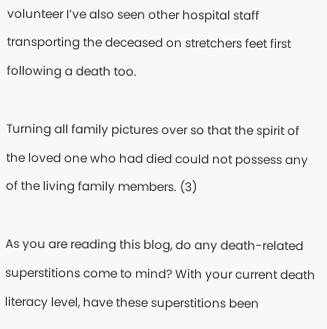volunteer I’ve also seen other hospital staff transporting the deceased on stretchers feet first following a death too.

Turning all family pictures over so that the spirit of the loved one who had died could not possess any of the living family members. (3)

As you are reading this blog, do any death-related superstitions come to mind? With your current death literacy level, have these superstitions been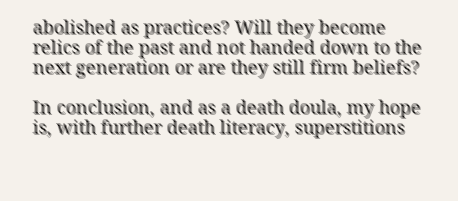abolished as practices? Will they become relics of the past and not handed down to the next generation or are they still firm beliefs?

In conclusion, and as a death doula, my hope is, with further death literacy, superstitions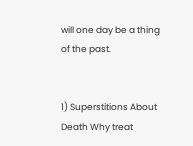will one day be a thing of the past.


1) Superstitions About Death Why treat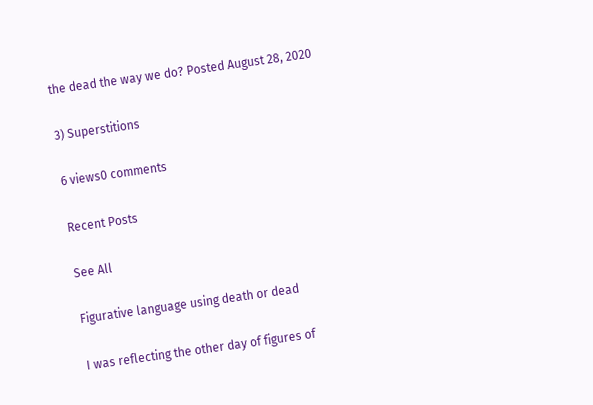the dead the way we do? Posted August 28, 2020

3) Superstitions

6 views0 comments

Recent Posts

See All

Figurative language using death or dead

I was reflecting the other day of figures of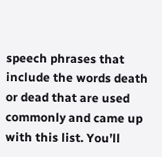speech phrases that include the words death or dead that are used commonly and came up with this list. You’ll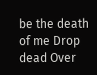be the death of me Drop dead Over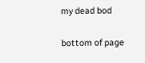my dead bod

bottom of page